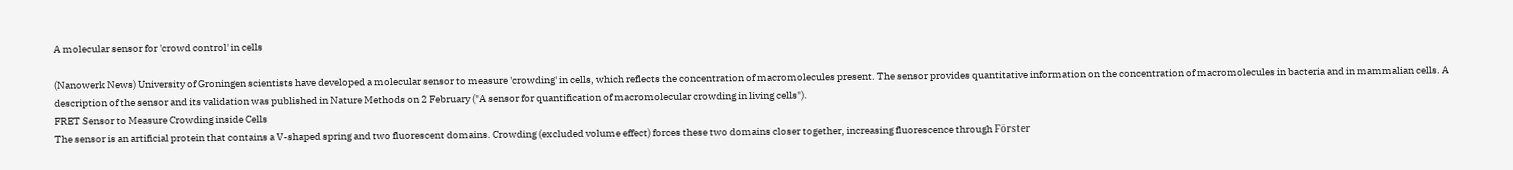A molecular sensor for 'crowd control' in cells

(Nanowerk News) University of Groningen scientists have developed a molecular sensor to measure 'crowding' in cells, which reflects the concentration of macromolecules present. The sensor provides quantitative information on the concentration of macromolecules in bacteria and in mammalian cells. A description of the sensor and its validation was published in Nature Methods on 2 February ("A sensor for quantification of macromolecular crowding in living cells").
FRET Sensor to Measure Crowding inside Cells
The sensor is an artificial protein that contains a V-shaped spring and two fluorescent domains. Crowding (excluded volume effect) forces these two domains closer together, increasing fluorescence through Förster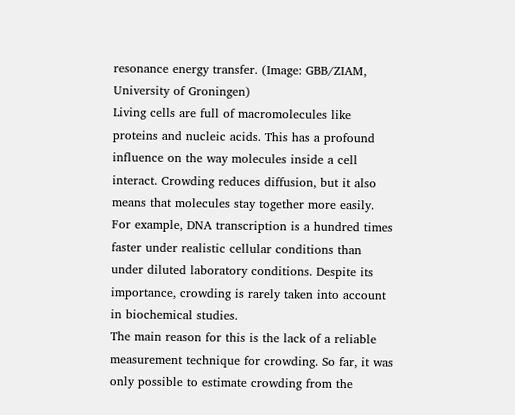resonance energy transfer. (Image: GBB/ZIAM, University of Groningen)
Living cells are full of macromolecules like proteins and nucleic acids. This has a profound influence on the way molecules inside a cell interact. Crowding reduces diffusion, but it also means that molecules stay together more easily. For example, DNA transcription is a hundred times faster under realistic cellular conditions than under diluted laboratory conditions. Despite its importance, crowding is rarely taken into account in biochemical studies.
The main reason for this is the lack of a reliable measurement technique for crowding. So far, it was only possible to estimate crowding from the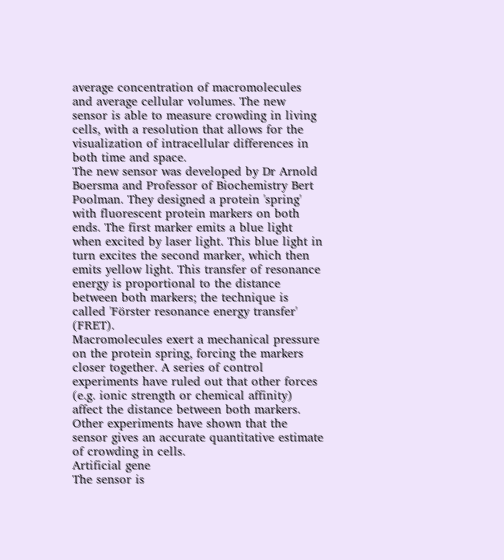average concentration of macromolecules and average cellular volumes. The new sensor is able to measure crowding in living cells, with a resolution that allows for the visualization of intracellular differences in both time and space.
The new sensor was developed by Dr Arnold Boersma and Professor of Biochemistry Bert Poolman. They designed a protein 'spring' with fluorescent protein markers on both ends. The first marker emits a blue light when excited by laser light. This blue light in turn excites the second marker, which then emits yellow light. This transfer of resonance energy is proportional to the distance between both markers; the technique is called 'Förster resonance energy transfer' (FRET).
Macromolecules exert a mechanical pressure on the protein spring, forcing the markers closer together. A series of control experiments have ruled out that other forces (e.g. ionic strength or chemical affinity) affect the distance between both markers. Other experiments have shown that the sensor gives an accurate quantitative estimate of crowding in cells.
Artificial gene
The sensor is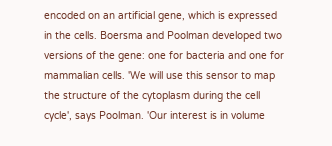encoded on an artificial gene, which is expressed in the cells. Boersma and Poolman developed two versions of the gene: one for bacteria and one for mammalian cells. 'We will use this sensor to map the structure of the cytoplasm during the cell cycle', says Poolman. 'Our interest is in volume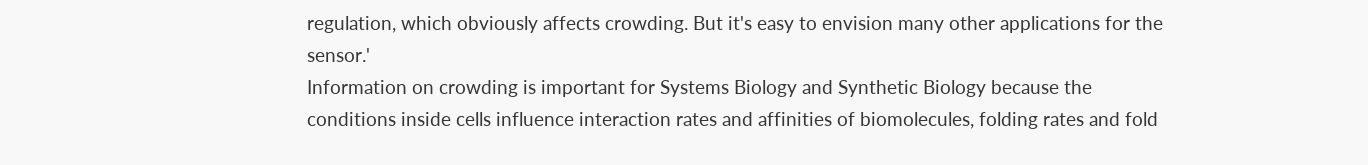regulation, which obviously affects crowding. But it's easy to envision many other applications for the sensor.'
Information on crowding is important for Systems Biology and Synthetic Biology because the conditions inside cells influence interaction rates and affinities of biomolecules, folding rates and fold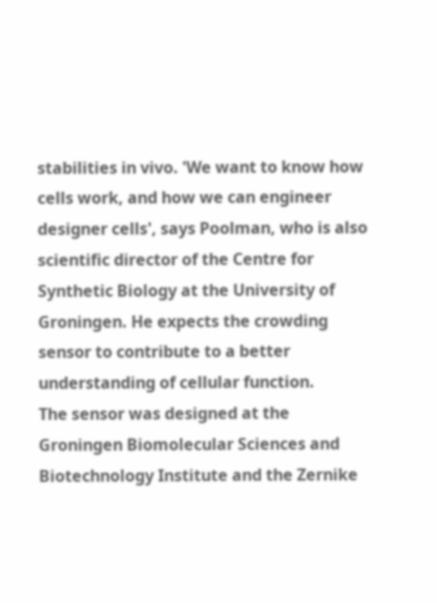stabilities in vivo. 'We want to know how cells work, and how we can engineer designer cells', says Poolman, who is also scientific director of the Centre for Synthetic Biology at the University of Groningen. He expects the crowding sensor to contribute to a better understanding of cellular function.
The sensor was designed at the Groningen Biomolecular Sciences and Biotechnology Institute and the Zernike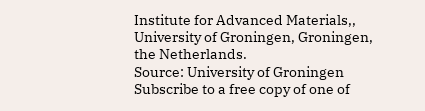Institute for Advanced Materials,, University of Groningen, Groningen, the Netherlands.
Source: University of Groningen
Subscribe to a free copy of one of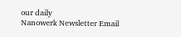our daily
Nanowerk Newsletter Email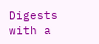Digests
with a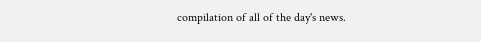compilation of all of the day's news.